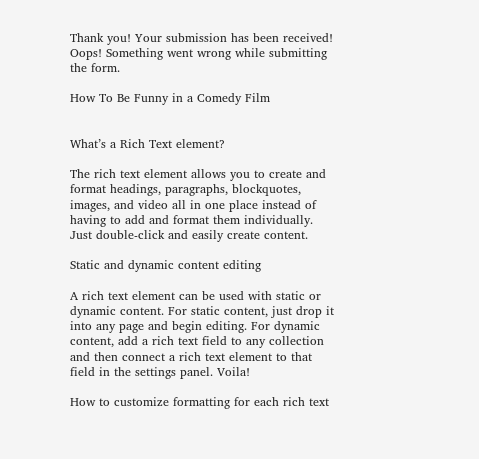Thank you! Your submission has been received!
Oops! Something went wrong while submitting the form.

How To Be Funny in a Comedy Film


What’s a Rich Text element?

The rich text element allows you to create and format headings, paragraphs, blockquotes, images, and video all in one place instead of having to add and format them individually. Just double-click and easily create content.

Static and dynamic content editing

A rich text element can be used with static or dynamic content. For static content, just drop it into any page and begin editing. For dynamic content, add a rich text field to any collection and then connect a rich text element to that field in the settings panel. Voila!

How to customize formatting for each rich text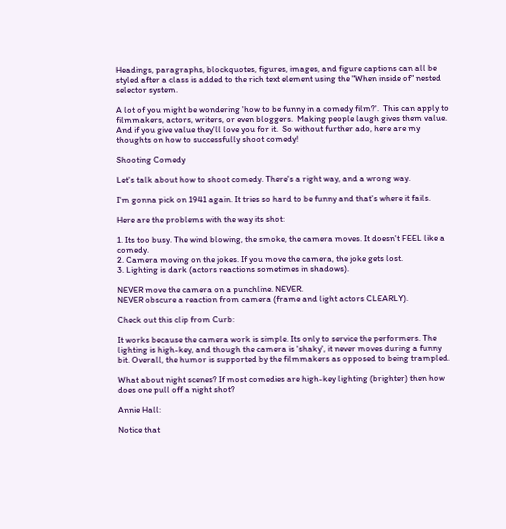Headings, paragraphs, blockquotes, figures, images, and figure captions can all be styled after a class is added to the rich text element using the "When inside of" nested selector system.

A lot of you might be wondering 'how to be funny in a comedy film?'.  This can apply to filmmakers, actors, writers, or even bloggers.  Making people laugh gives them value.  And if you give value they'll love you for it.  So without further ado, here are my thoughts on how to successfully shoot comedy!

Shooting Comedy

Let's talk about how to shoot comedy. There's a right way, and a wrong way.

I'm gonna pick on 1941 again. It tries so hard to be funny and that's where it fails.

Here are the problems with the way its shot:

1. Its too busy. The wind blowing, the smoke, the camera moves. It doesn't FEEL like a comedy.
2. Camera moving on the jokes. If you move the camera, the joke gets lost.
3. Lighting is dark (actors reactions sometimes in shadows).

NEVER move the camera on a punchline. NEVER.
NEVER obscure a reaction from camera (frame and light actors CLEARLY).

Check out this clip from Curb:

It works because the camera work is simple. Its only to service the performers. The lighting is high-key, and though the camera is 'shaky', it never moves during a funny bit. Overall, the humor is supported by the filmmakers as opposed to being trampled.

What about night scenes? If most comedies are high-key lighting (brighter) then how does one pull off a night shot?

Annie Hall:

Notice that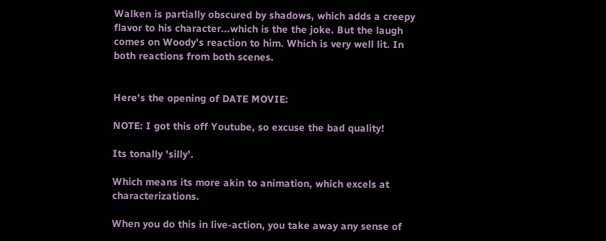Walken is partially obscured by shadows, which adds a creepy flavor to his character...which is the the joke. But the laugh comes on Woody's reaction to him. Which is very well lit. In both reactions from both scenes.


Here's the opening of DATE MOVIE:

NOTE: I got this off Youtube, so excuse the bad quality!

Its tonally 'silly'.

Which means its more akin to animation, which excels at characterizations.

When you do this in live-action, you take away any sense of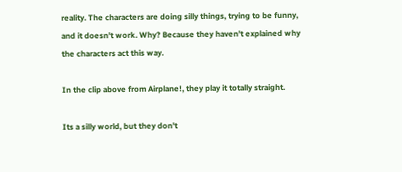reality. The characters are doing silly things, trying to be funny, and it doesn't work. Why? Because they haven't explained why the characters act this way.

In the clip above from Airplane!, they play it totally straight.

Its a silly world, but they don't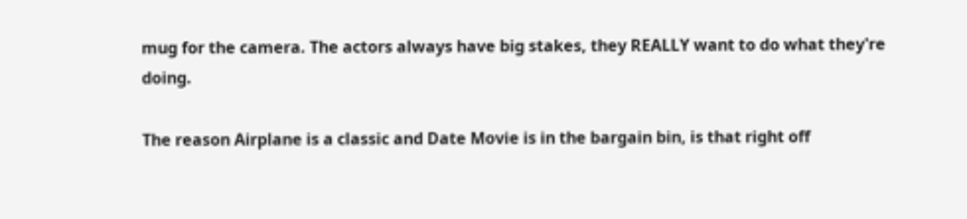mug for the camera. The actors always have big stakes, they REALLY want to do what they're doing.

The reason Airplane is a classic and Date Movie is in the bargain bin, is that right off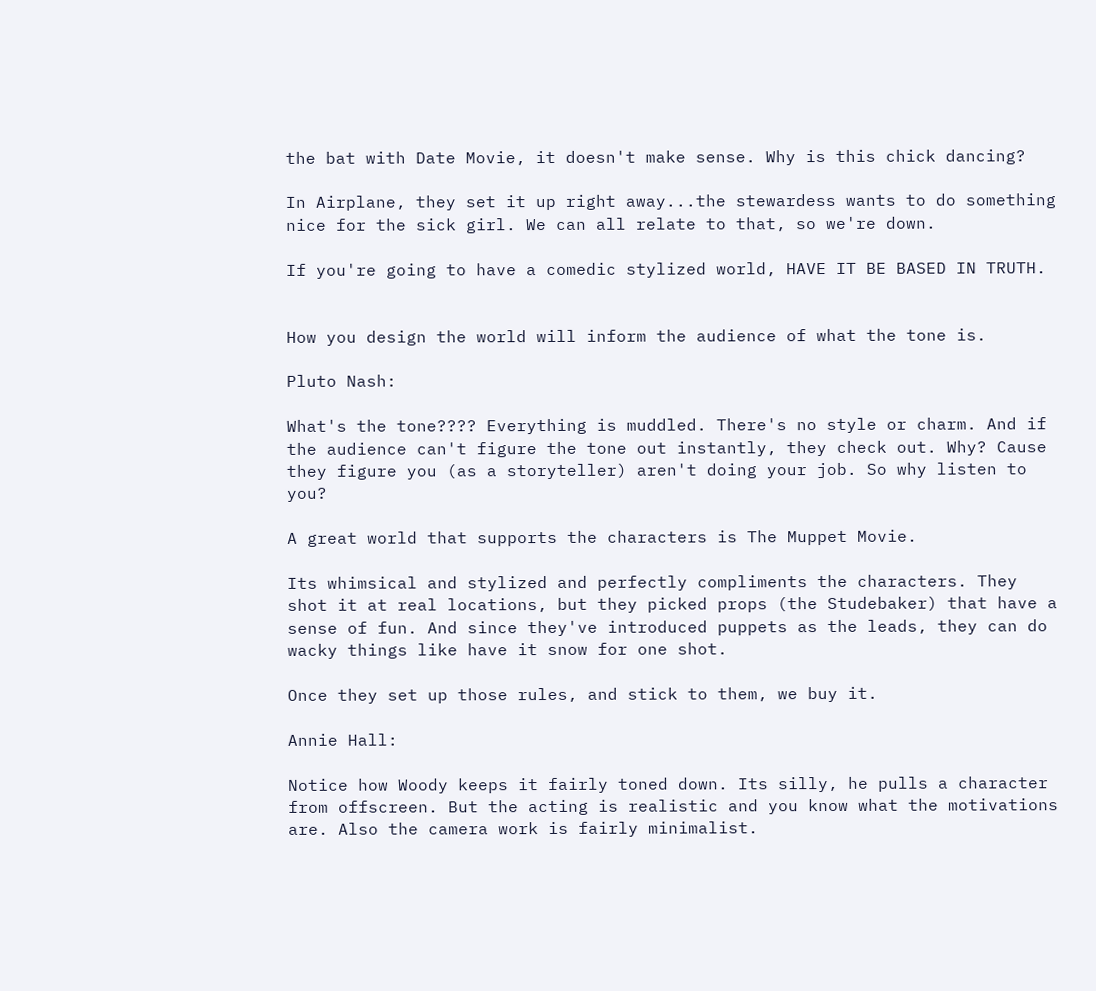the bat with Date Movie, it doesn't make sense. Why is this chick dancing?

In Airplane, they set it up right away...the stewardess wants to do something nice for the sick girl. We can all relate to that, so we're down.

If you're going to have a comedic stylized world, HAVE IT BE BASED IN TRUTH.


How you design the world will inform the audience of what the tone is.

Pluto Nash:

What's the tone???? Everything is muddled. There's no style or charm. And if the audience can't figure the tone out instantly, they check out. Why? Cause they figure you (as a storyteller) aren't doing your job. So why listen to you?

A great world that supports the characters is The Muppet Movie.

Its whimsical and stylized and perfectly compliments the characters. They shot it at real locations, but they picked props (the Studebaker) that have a sense of fun. And since they've introduced puppets as the leads, they can do wacky things like have it snow for one shot.

Once they set up those rules, and stick to them, we buy it.

Annie Hall:

Notice how Woody keeps it fairly toned down. Its silly, he pulls a character from offscreen. But the acting is realistic and you know what the motivations are. Also the camera work is fairly minimalist.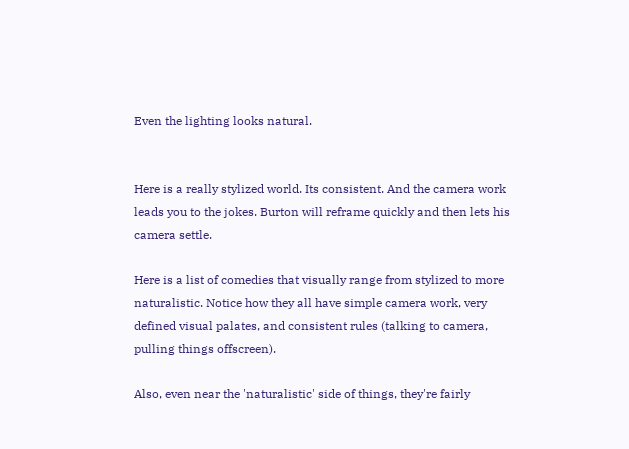Even the lighting looks natural.


Here is a really stylized world. Its consistent. And the camera work leads you to the jokes. Burton will reframe quickly and then lets his camera settle.

Here is a list of comedies that visually range from stylized to more naturalistic. Notice how they all have simple camera work, very defined visual palates, and consistent rules (talking to camera, pulling things offscreen).

Also, even near the 'naturalistic' side of things, they're fairly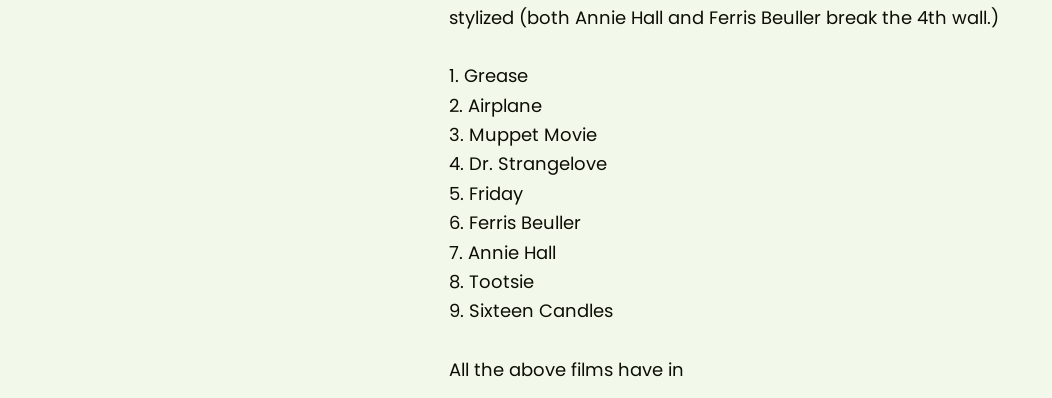stylized (both Annie Hall and Ferris Beuller break the 4th wall.)

1. Grease
2. Airplane
3. Muppet Movie
4. Dr. Strangelove
5. Friday
6. Ferris Beuller
7. Annie Hall
8. Tootsie
9. Sixteen Candles

All the above films have in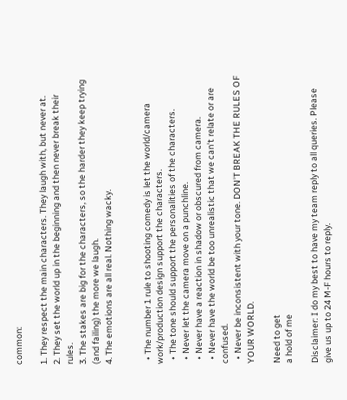common:

1. They respect the main characters. They laugh with, but never at.
2. They set the world up in the beginning and then never break their rules.
3. The stakes are big for the characters, so the harder they keep trying (and failing) the more we laugh.
4. The emotions are all real. Nothing wacky.


  • The number 1 rule to shooting comedy is let the world/camera work/production design support the characters.
  • The tone should support the personalities of the characters.
  • Never let the camera move on a punchline.
  • Never have a reaction in shadow or obscured from camera.
  • Never have the world be too unrealistic that we can't relate or are confused.
  • Never be inconsistent with your tone. DON'T BREAK THE RULES OF YOUR WORLD.

Need to get
a hold of me

Disclaimer: I do my best to have my team reply to all queries. Please give us up to 24 M-F hours to reply.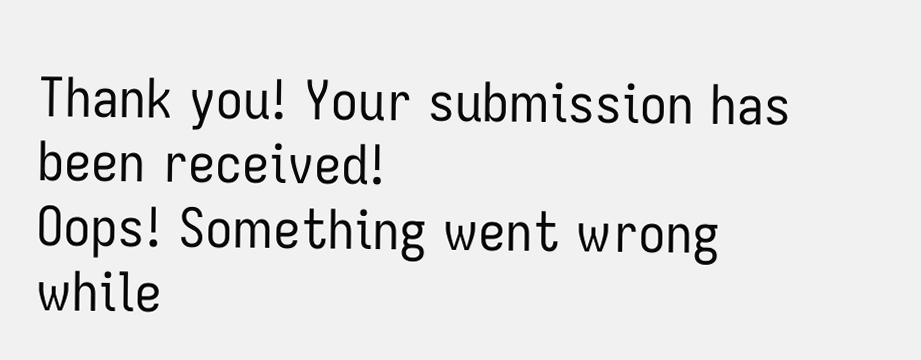Thank you! Your submission has been received!
Oops! Something went wrong while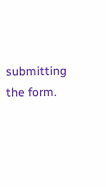submitting the form.